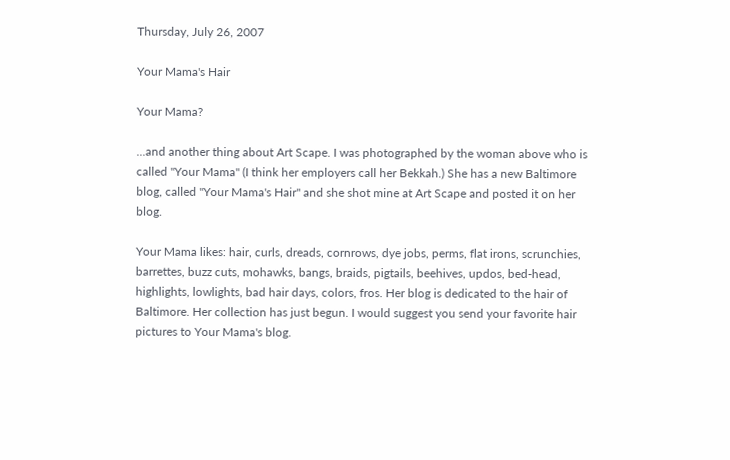Thursday, July 26, 2007

Your Mama's Hair

Your Mama?

...and another thing about Art Scape. I was photographed by the woman above who is called "Your Mama" (I think her employers call her Bekkah.) She has a new Baltimore blog, called "Your Mama's Hair" and she shot mine at Art Scape and posted it on her blog.

Your Mama likes: hair, curls, dreads, cornrows, dye jobs, perms, flat irons, scrunchies, barrettes, buzz cuts, mohawks, bangs, braids, pigtails, beehives, updos, bed-head, highlights, lowlights, bad hair days, colors, fros. Her blog is dedicated to the hair of Baltimore. Her collection has just begun. I would suggest you send your favorite hair pictures to Your Mama's blog.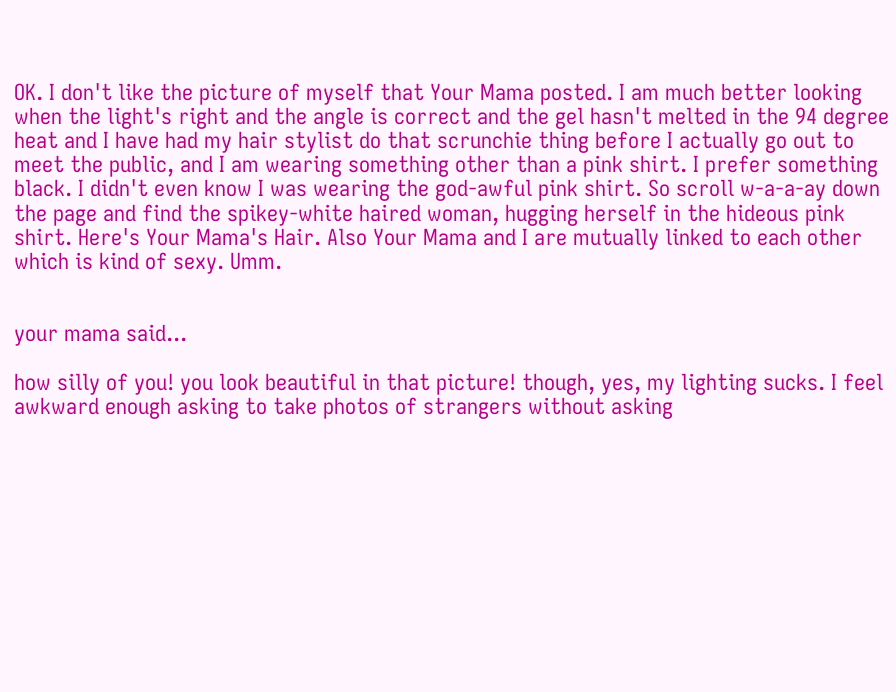OK. I don't like the picture of myself that Your Mama posted. I am much better looking when the light's right and the angle is correct and the gel hasn't melted in the 94 degree heat and I have had my hair stylist do that scrunchie thing before I actually go out to meet the public, and I am wearing something other than a pink shirt. I prefer something black. I didn't even know I was wearing the god-awful pink shirt. So scroll w-a-a-ay down the page and find the spikey-white haired woman, hugging herself in the hideous pink shirt. Here's Your Mama's Hair. Also Your Mama and I are mutually linked to each other which is kind of sexy. Umm.


your mama said...

how silly of you! you look beautiful in that picture! though, yes, my lighting sucks. I feel awkward enough asking to take photos of strangers without asking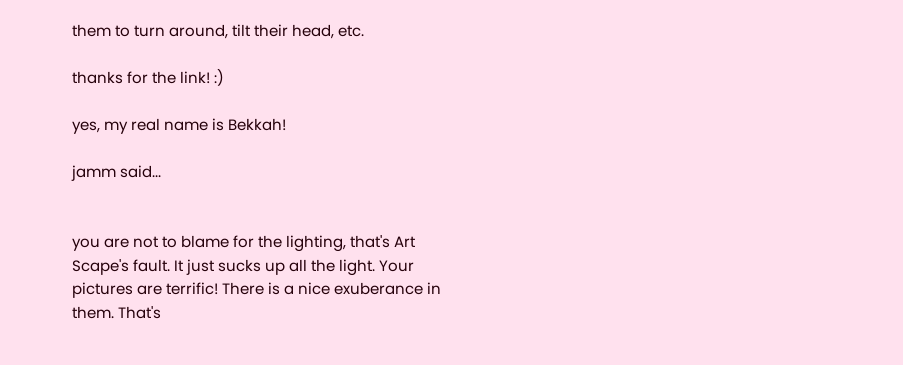them to turn around, tilt their head, etc.

thanks for the link! :)

yes, my real name is Bekkah!

jamm said...


you are not to blame for the lighting, that's Art Scape's fault. It just sucks up all the light. Your pictures are terrific! There is a nice exuberance in them. That's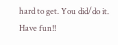hard to get. You did/do it. Have fun!!